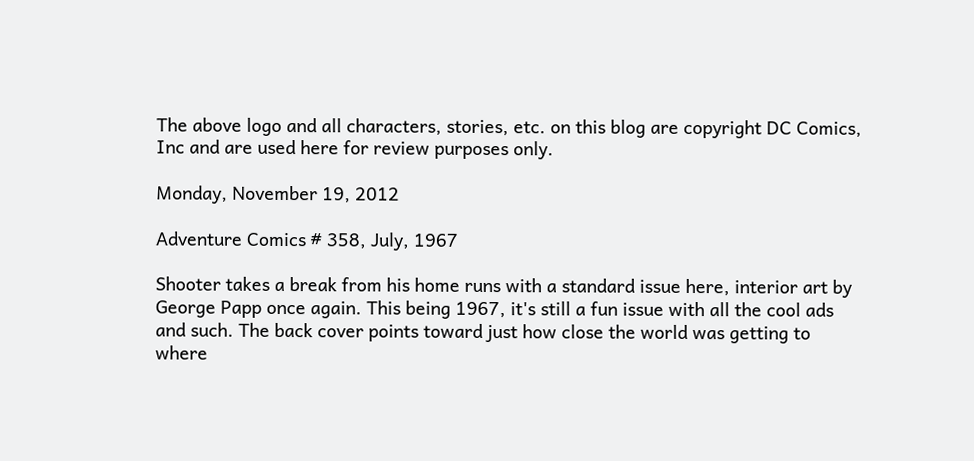The above logo and all characters, stories, etc. on this blog are copyright DC Comics, Inc and are used here for review purposes only.

Monday, November 19, 2012

Adventure Comics # 358, July, 1967

Shooter takes a break from his home runs with a standard issue here, interior art by George Papp once again. This being 1967, it's still a fun issue with all the cool ads and such. The back cover points toward just how close the world was getting to where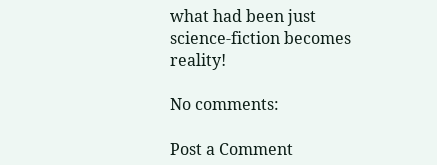what had been just science-fiction becomes reality!

No comments:

Post a Comment